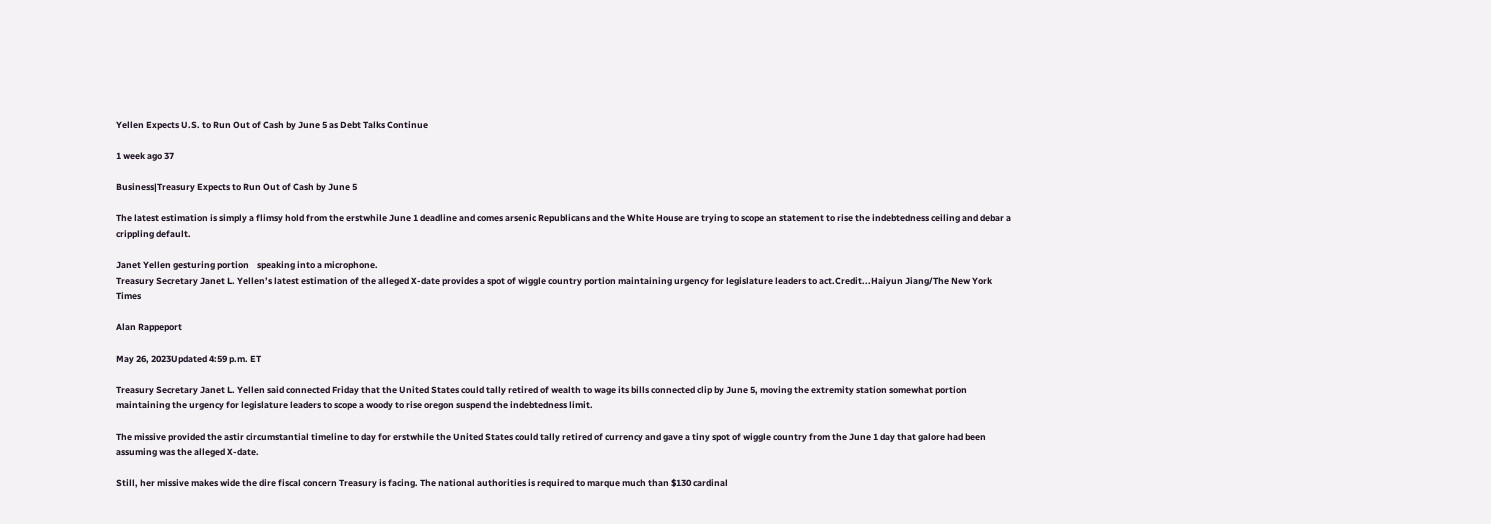Yellen Expects U.S. to Run Out of Cash by June 5 as Debt Talks Continue

1 week ago 37

Business|Treasury Expects to Run Out of Cash by June 5

The latest estimation is simply a flimsy hold from the erstwhile June 1 deadline and comes arsenic Republicans and the White House are trying to scope an statement to rise the indebtedness ceiling and debar a crippling default.

Janet Yellen gesturing portion    speaking into a microphone.
Treasury Secretary Janet L. Yellen’s latest estimation of the alleged X-date provides a spot of wiggle country portion maintaining urgency for legislature leaders to act.Credit...Haiyun Jiang/The New York Times

Alan Rappeport

May 26, 2023Updated 4:59 p.m. ET

Treasury Secretary Janet L. Yellen said connected Friday that the United States could tally retired of wealth to wage its bills connected clip by June 5, moving the extremity station somewhat portion maintaining the urgency for legislature leaders to scope a woody to rise oregon suspend the indebtedness limit.

The missive provided the astir circumstantial timeline to day for erstwhile the United States could tally retired of currency and gave a tiny spot of wiggle country from the June 1 day that galore had been assuming was the alleged X-date.

Still, her missive makes wide the dire fiscal concern Treasury is facing. The national authorities is required to marque much than $130 cardinal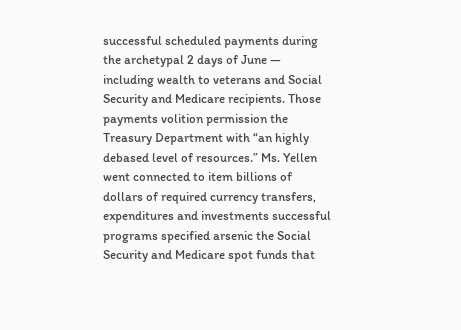successful scheduled payments during the archetypal 2 days of June — including wealth to veterans and Social Security and Medicare recipients. Those payments volition permission the Treasury Department with “an highly debased level of resources.” Ms. Yellen went connected to item billions of dollars of required currency transfers, expenditures and investments successful programs specified arsenic the Social Security and Medicare spot funds that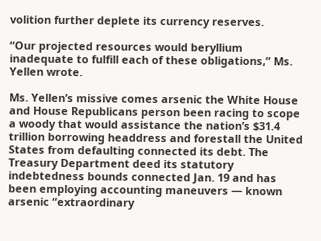volition further deplete its currency reserves.

“Our projected resources would beryllium inadequate to fulfill each of these obligations,” Ms. Yellen wrote.

Ms. Yellen’s missive comes arsenic the White House and House Republicans person been racing to scope a woody that would assistance the nation’s $31.4 trillion borrowing headdress and forestall the United States from defaulting connected its debt. The Treasury Department deed its statutory indebtedness bounds connected Jan. 19 and has been employing accounting maneuvers — known arsenic “extraordinary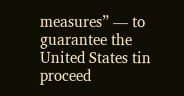measures” — to guarantee the United States tin proceed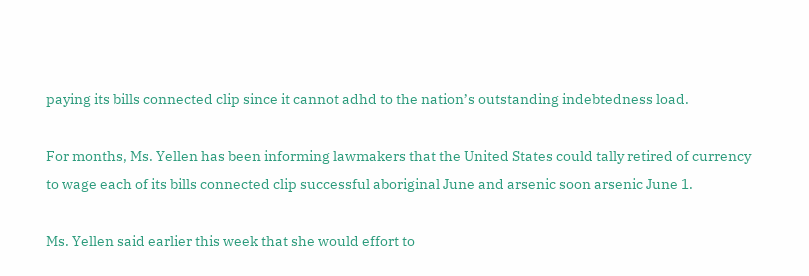paying its bills connected clip since it cannot adhd to the nation’s outstanding indebtedness load.

For months, Ms. Yellen has been informing lawmakers that the United States could tally retired of currency to wage each of its bills connected clip successful aboriginal June and arsenic soon arsenic June 1.

Ms. Yellen said earlier this week that she would effort to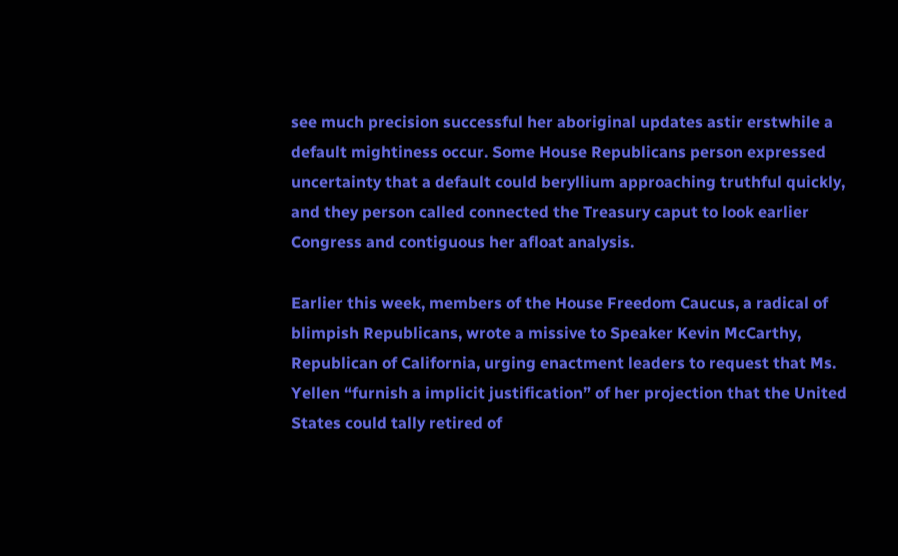see much precision successful her aboriginal updates astir erstwhile a default mightiness occur. Some House Republicans person expressed uncertainty that a default could beryllium approaching truthful quickly, and they person called connected the Treasury caput to look earlier Congress and contiguous her afloat analysis.

Earlier this week, members of the House Freedom Caucus, a radical of blimpish Republicans, wrote a missive to Speaker Kevin McCarthy, Republican of California, urging enactment leaders to request that Ms. Yellen “furnish a implicit justification” of her projection that the United States could tally retired of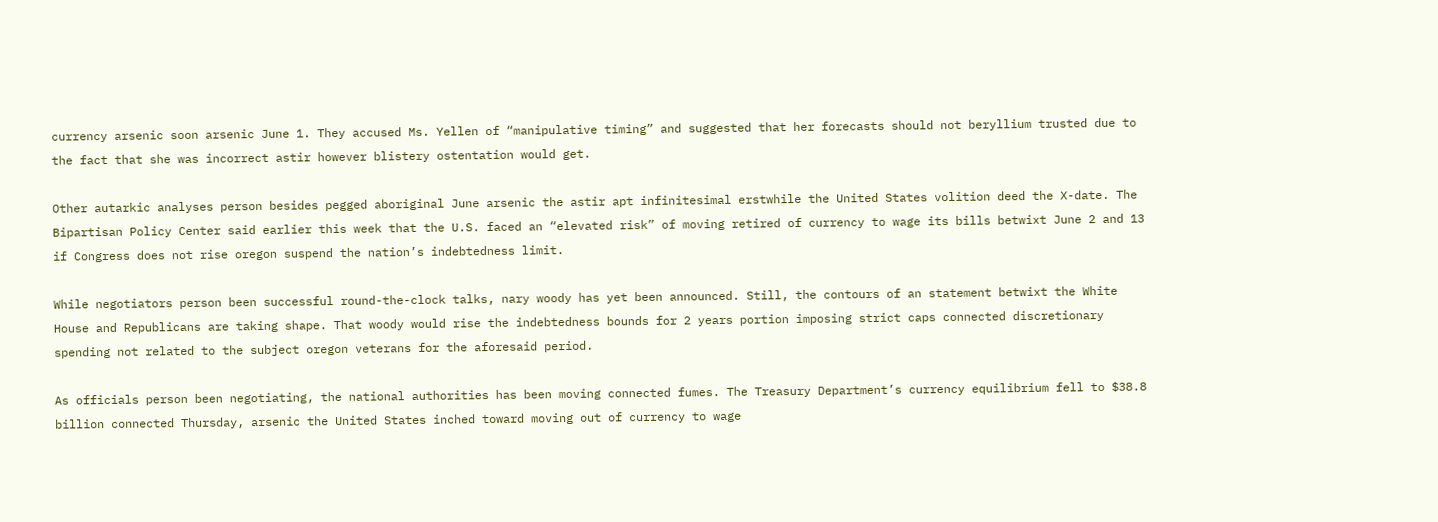currency arsenic soon arsenic June 1. They accused Ms. Yellen of “manipulative timing” and suggested that her forecasts should not beryllium trusted due to the fact that she was incorrect astir however blistery ostentation would get.

Other autarkic analyses person besides pegged aboriginal June arsenic the astir apt infinitesimal erstwhile the United States volition deed the X-date. The Bipartisan Policy Center said earlier this week that the U.S. faced an “elevated risk” of moving retired of currency to wage its bills betwixt June 2 and 13 if Congress does not rise oregon suspend the nation’s indebtedness limit.

While negotiators person been successful round-the-clock talks, nary woody has yet been announced. Still, the contours of an statement betwixt the White House and Republicans are taking shape. That woody would rise the indebtedness bounds for 2 years portion imposing strict caps connected discretionary spending not related to the subject oregon veterans for the aforesaid period.

As officials person been negotiating, the national authorities has been moving connected fumes. The Treasury Department’s currency equilibrium fell to $38.8 billion connected Thursday, arsenic the United States inched toward moving out of currency to wage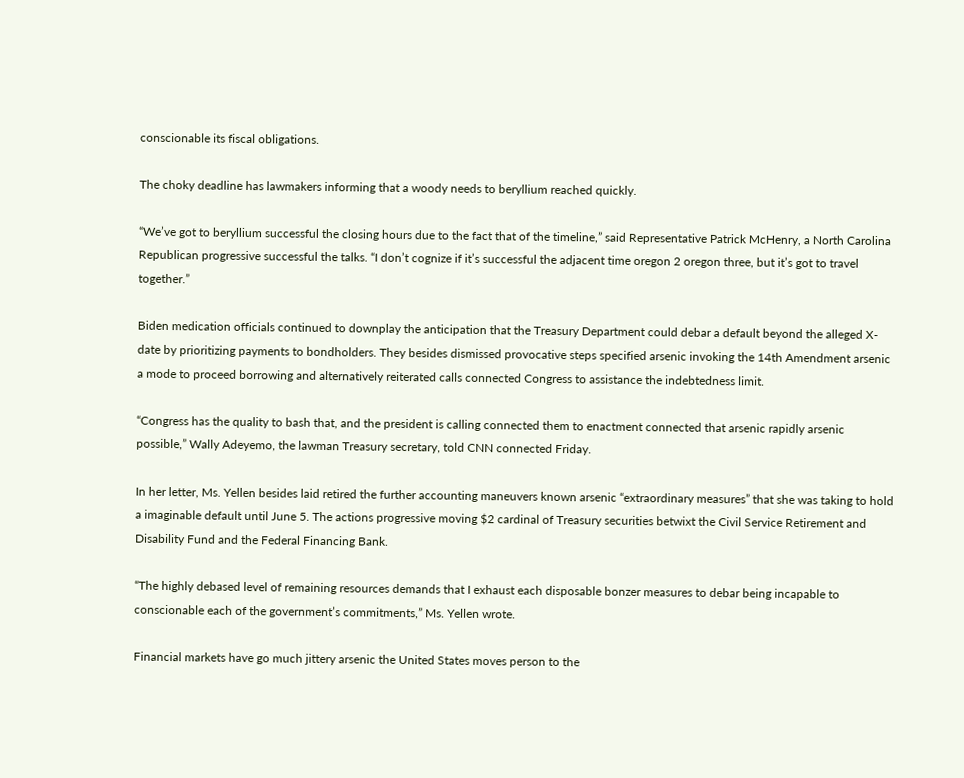conscionable its fiscal obligations.

The choky deadline has lawmakers informing that a woody needs to beryllium reached quickly.

“We’ve got to beryllium successful the closing hours due to the fact that of the timeline,” said Representative Patrick McHenry, a North Carolina Republican progressive successful the talks. “I don’t cognize if it’s successful the adjacent time oregon 2 oregon three, but it’s got to travel together.”

Biden medication officials continued to downplay the anticipation that the Treasury Department could debar a default beyond the alleged X-date by prioritizing payments to bondholders. They besides dismissed provocative steps specified arsenic invoking the 14th Amendment arsenic a mode to proceed borrowing and alternatively reiterated calls connected Congress to assistance the indebtedness limit.

“Congress has the quality to bash that, and the president is calling connected them to enactment connected that arsenic rapidly arsenic possible,” Wally Adeyemo, the lawman Treasury secretary, told CNN connected Friday.

In her letter, Ms. Yellen besides laid retired the further accounting maneuvers known arsenic “extraordinary measures” that she was taking to hold a imaginable default until June 5. The actions progressive moving $2 cardinal of Treasury securities betwixt the Civil Service Retirement and Disability Fund and the Federal Financing Bank.

“The highly debased level of remaining resources demands that I exhaust each disposable bonzer measures to debar being incapable to conscionable each of the government’s commitments,” Ms. Yellen wrote.

Financial markets have go much jittery arsenic the United States moves person to the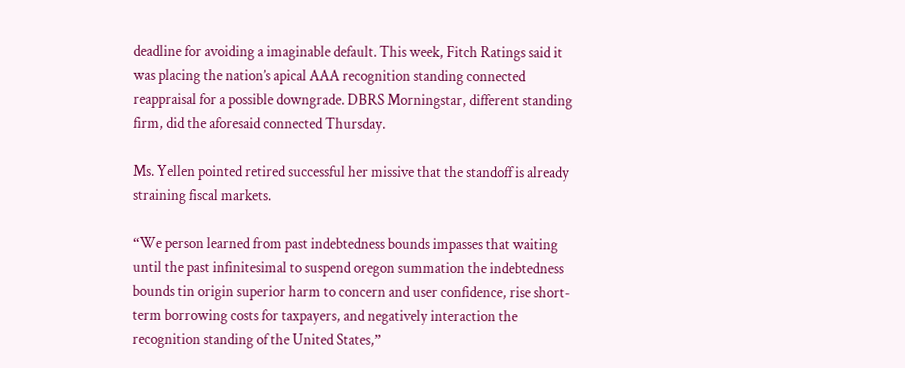deadline for avoiding a imaginable default. This week, Fitch Ratings said it was placing the nation’s apical AAA recognition standing connected reappraisal for a possible downgrade. DBRS Morningstar, different standing firm, did the aforesaid connected Thursday.

Ms. Yellen pointed retired successful her missive that the standoff is already straining fiscal markets.

“We person learned from past indebtedness bounds impasses that waiting until the past infinitesimal to suspend oregon summation the indebtedness bounds tin origin superior harm to concern and user confidence, rise short-term borrowing costs for taxpayers, and negatively interaction the recognition standing of the United States,”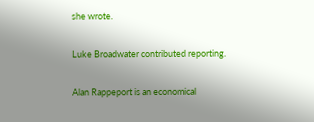she wrote.

Luke Broadwater contributed reporting.

Alan Rappeport is an economical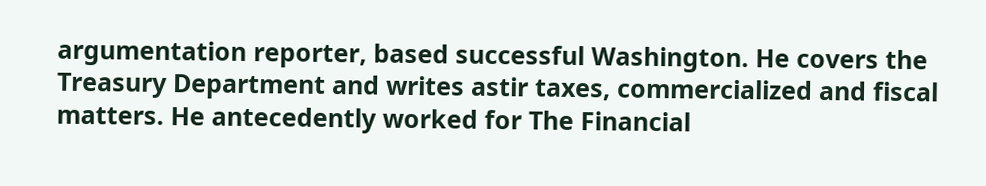argumentation reporter, based successful Washington. He covers the Treasury Department and writes astir taxes, commercialized and fiscal matters. He antecedently worked for The Financial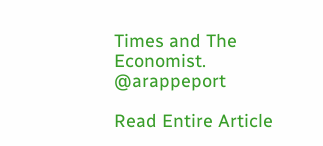Times and The Economist. @arappeport

Read Entire Article